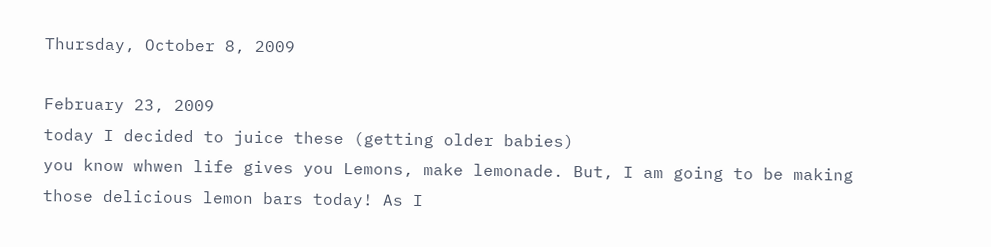Thursday, October 8, 2009

February 23, 2009
today I decided to juice these (getting older babies)
you know whwen life gives you Lemons, make lemonade. But, I am going to be making those delicious lemon bars today! As I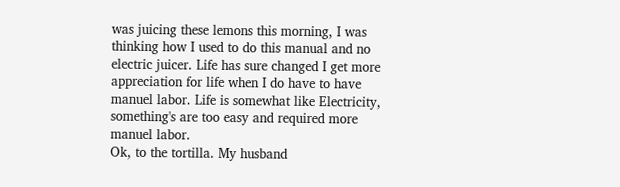was juicing these lemons this morning, I was thinking how I used to do this manual and no electric juicer. Life has sure changed I get more appreciation for life when I do have to have manuel labor. Life is somewhat like Electricity, something's are too easy and required more manuel labor.
Ok, to the tortilla. My husband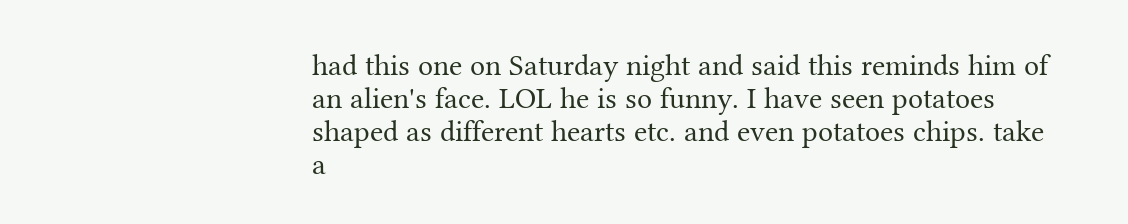had this one on Saturday night and said this reminds him of an alien's face. LOL he is so funny. I have seen potatoes shaped as different hearts etc. and even potatoes chips. take a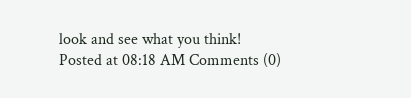look and see what you think!
Posted at 08:18 AM Comments (0)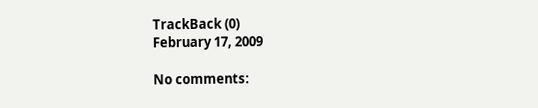TrackBack (0)
February 17, 2009

No comments: